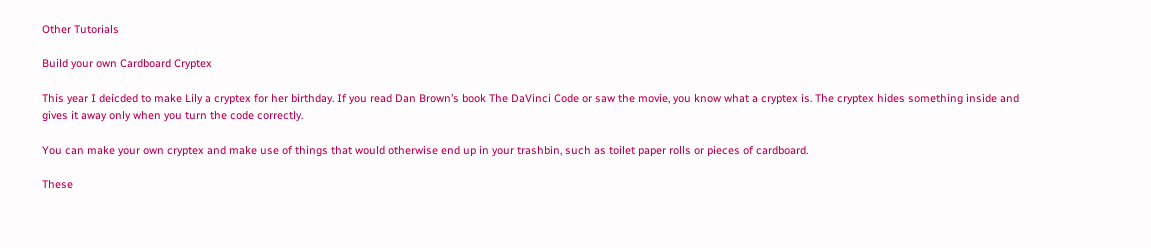Other Tutorials

Build your own Cardboard Cryptex

This year I deicded to make Lily a cryptex for her birthday. If you read Dan Brown’s book The DaVinci Code or saw the movie, you know what a cryptex is. The cryptex hides something inside and gives it away only when you turn the code correctly.

You can make your own cryptex and make use of things that would otherwise end up in your trashbin, such as toilet paper rolls or pieces of cardboard.

These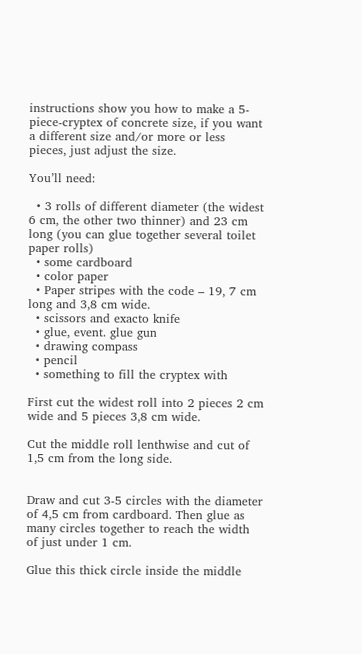instructions show you how to make a 5-piece-cryptex of concrete size, if you want a different size and/or more or less pieces, just adjust the size.

You’ll need:

  • 3 rolls of different diameter (the widest 6 cm, the other two thinner) and 23 cm long (you can glue together several toilet paper rolls)
  • some cardboard
  • color paper
  • Paper stripes with the code – 19, 7 cm long and 3,8 cm wide.
  • scissors and exacto knife
  • glue, event. glue gun
  • drawing compass
  • pencil
  • something to fill the cryptex with

First cut the widest roll into 2 pieces 2 cm wide and 5 pieces 3,8 cm wide.

Cut the middle roll lenthwise and cut of 1,5 cm from the long side.


Draw and cut 3-5 circles with the diameter of 4,5 cm from cardboard. Then glue as many circles together to reach the width of just under 1 cm.

Glue this thick circle inside the middle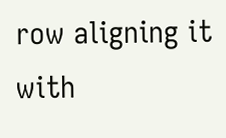row aligning it with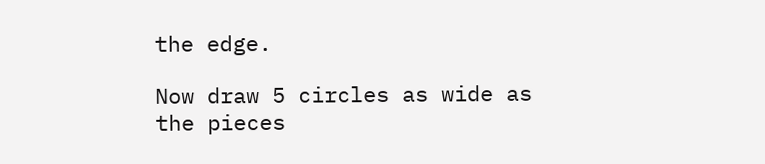the edge.

Now draw 5 circles as wide as the pieces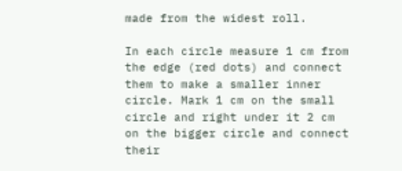made from the widest roll.

In each circle measure 1 cm from the edge (red dots) and connect them to make a smaller inner circle. Mark 1 cm on the small circle and right under it 2 cm on the bigger circle and connect their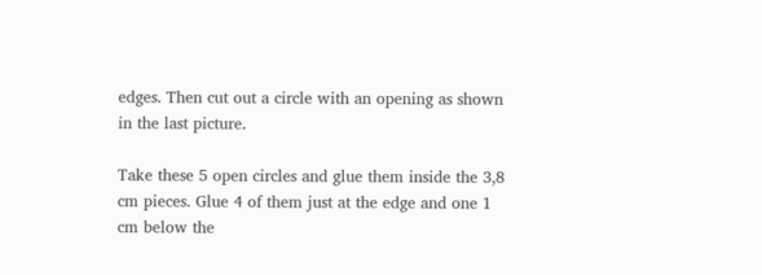edges. Then cut out a circle with an opening as shown in the last picture.

Take these 5 open circles and glue them inside the 3,8 cm pieces. Glue 4 of them just at the edge and one 1 cm below the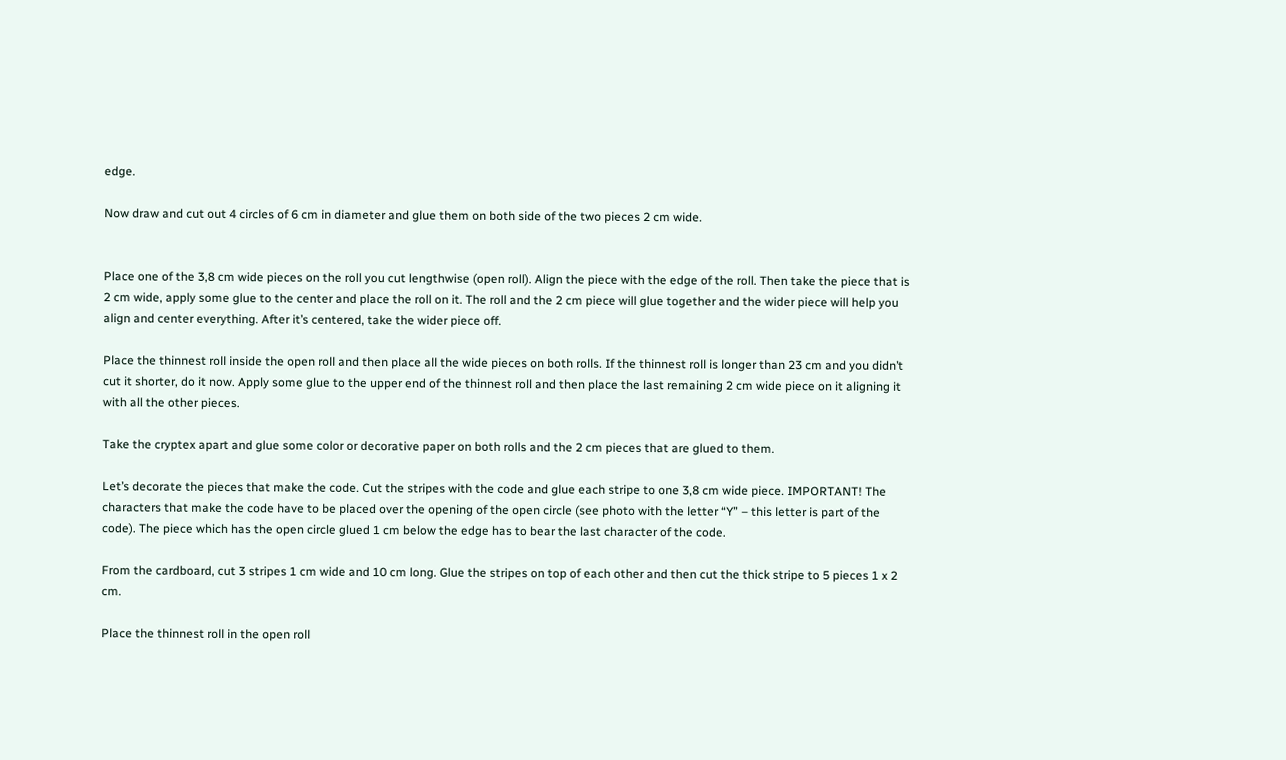edge.

Now draw and cut out 4 circles of 6 cm in diameter and glue them on both side of the two pieces 2 cm wide.


Place one of the 3,8 cm wide pieces on the roll you cut lengthwise (open roll). Align the piece with the edge of the roll. Then take the piece that is 2 cm wide, apply some glue to the center and place the roll on it. The roll and the 2 cm piece will glue together and the wider piece will help you align and center everything. After it’s centered, take the wider piece off.

Place the thinnest roll inside the open roll and then place all the wide pieces on both rolls. If the thinnest roll is longer than 23 cm and you didn’t cut it shorter, do it now. Apply some glue to the upper end of the thinnest roll and then place the last remaining 2 cm wide piece on it aligning it with all the other pieces.

Take the cryptex apart and glue some color or decorative paper on both rolls and the 2 cm pieces that are glued to them.

Let’s decorate the pieces that make the code. Cut the stripes with the code and glue each stripe to one 3,8 cm wide piece. IMPORTANT! The characters that make the code have to be placed over the opening of the open circle (see photo with the letter “Y” – this letter is part of the code). The piece which has the open circle glued 1 cm below the edge has to bear the last character of the code.

From the cardboard, cut 3 stripes 1 cm wide and 10 cm long. Glue the stripes on top of each other and then cut the thick stripe to 5 pieces 1 x 2 cm.

Place the thinnest roll in the open roll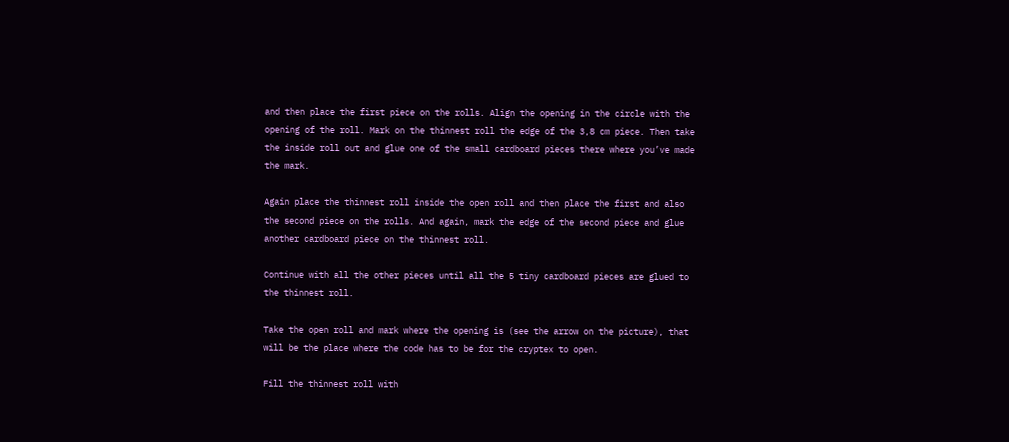and then place the first piece on the rolls. Align the opening in the circle with the opening of the roll. Mark on the thinnest roll the edge of the 3,8 cm piece. Then take the inside roll out and glue one of the small cardboard pieces there where you’ve made the mark.

Again place the thinnest roll inside the open roll and then place the first and also the second piece on the rolls. And again, mark the edge of the second piece and glue another cardboard piece on the thinnest roll.

Continue with all the other pieces until all the 5 tiny cardboard pieces are glued to the thinnest roll.

Take the open roll and mark where the opening is (see the arrow on the picture), that will be the place where the code has to be for the cryptex to open.

Fill the thinnest roll with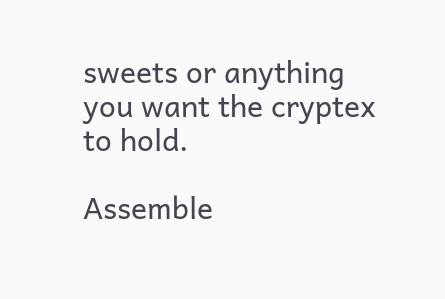sweets or anything you want the cryptex to hold.

Assemble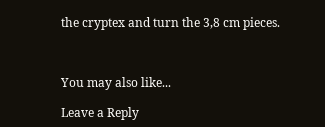the cryptex and turn the 3,8 cm pieces.



You may also like...

Leave a Reply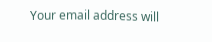Your email address will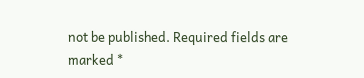not be published. Required fields are marked *